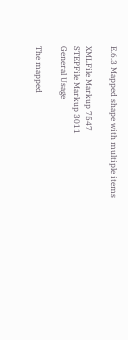E.6.3 Mapped shape with multiple items

XMLFile Markup 7547
STEPFile Markup 3011
General Usage

The mapped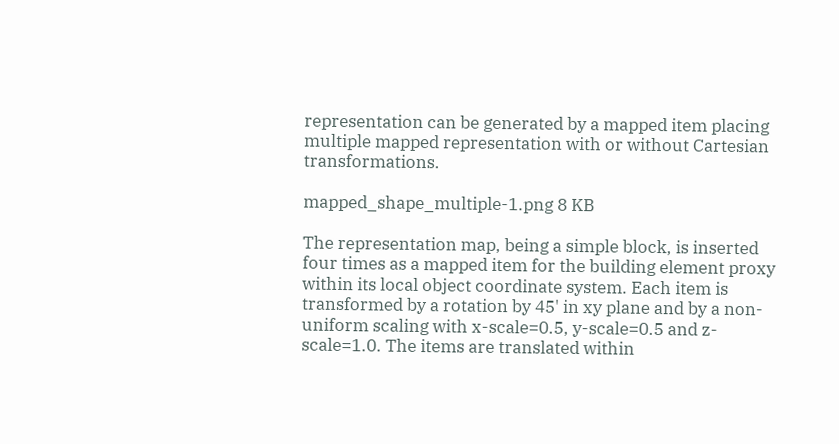representation can be generated by a mapped item placing multiple mapped representation with or without Cartesian transformations.

mapped_shape_multiple-1.png 8 KB

The representation map, being a simple block, is inserted four times as a mapped item for the building element proxy within its local object coordinate system. Each item is transformed by a rotation by 45' in xy plane and by a non-uniform scaling with x-scale=0.5, y-scale=0.5 and z-scale=1.0. The items are translated within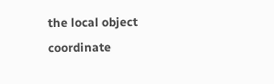the local object coordinate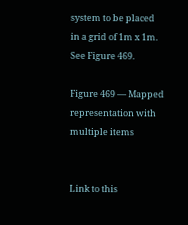system to be placed in a grid of 1m x 1m. See Figure 469.

Figure 469 — Mapped representation with multiple items


Link to this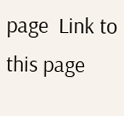page  Link to this page